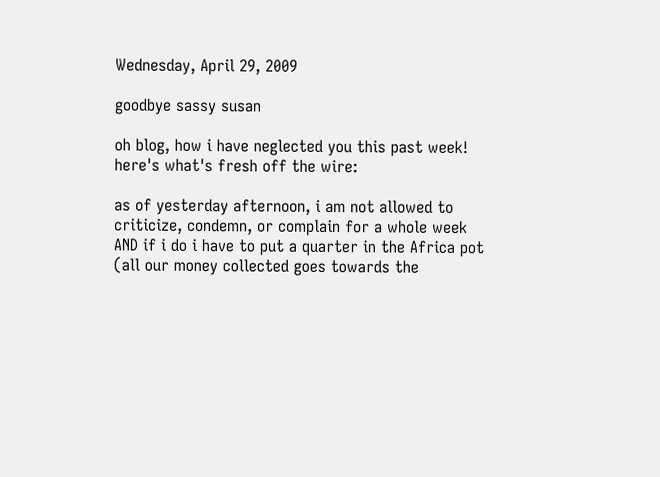Wednesday, April 29, 2009

goodbye sassy susan

oh blog, how i have neglected you this past week!
here's what's fresh off the wire:

as of yesterday afternoon, i am not allowed to criticize, condemn, or complain for a whole week
AND if i do i have to put a quarter in the Africa pot (all our money collected goes towards the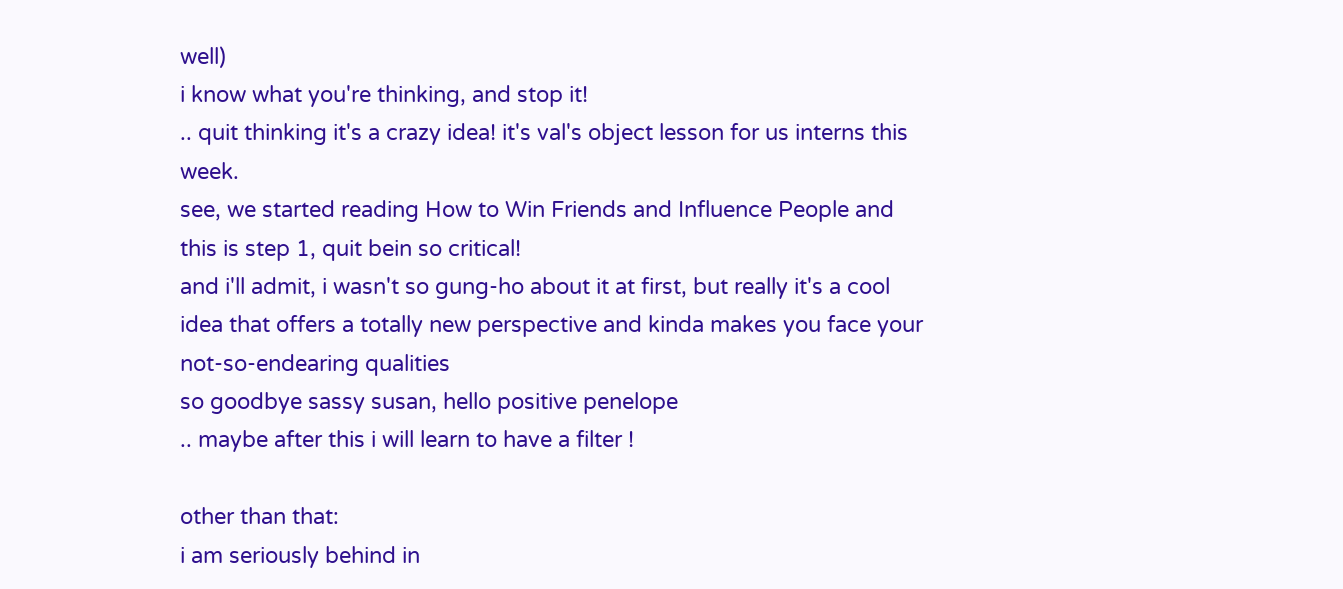well)
i know what you're thinking, and stop it!
.. quit thinking it's a crazy idea! it's val's object lesson for us interns this week.
see, we started reading How to Win Friends and Influence People and this is step 1, quit bein so critical!
and i'll admit, i wasn't so gung-ho about it at first, but really it's a cool idea that offers a totally new perspective and kinda makes you face your not-so-endearing qualities
so goodbye sassy susan, hello positive penelope
.. maybe after this i will learn to have a filter !

other than that:
i am seriously behind in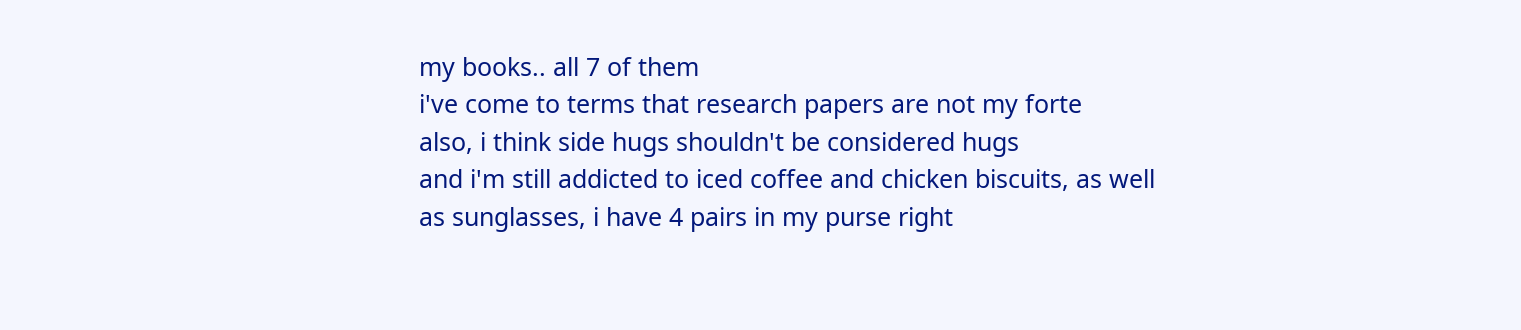my books.. all 7 of them
i've come to terms that research papers are not my forte
also, i think side hugs shouldn't be considered hugs
and i'm still addicted to iced coffee and chicken biscuits, as well as sunglasses, i have 4 pairs in my purse right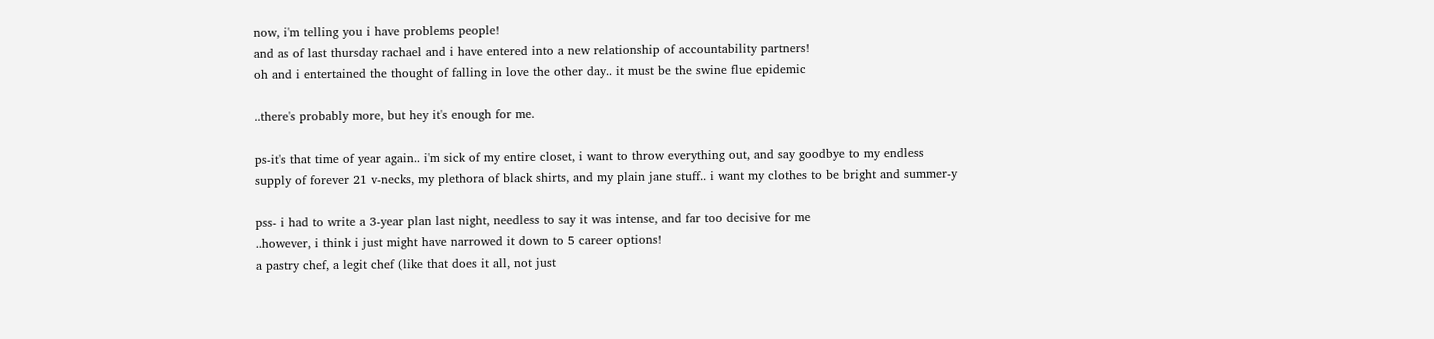now, i'm telling you i have problems people!
and as of last thursday rachael and i have entered into a new relationship of accountability partners!
oh and i entertained the thought of falling in love the other day.. it must be the swine flue epidemic

..there's probably more, but hey it's enough for me.

ps-it's that time of year again.. i'm sick of my entire closet, i want to throw everything out, and say goodbye to my endless supply of forever 21 v-necks, my plethora of black shirts, and my plain jane stuff.. i want my clothes to be bright and summer-y

pss- i had to write a 3-year plan last night, needless to say it was intense, and far too decisive for me
..however, i think i just might have narrowed it down to 5 career options!
a pastry chef, a legit chef (like that does it all, not just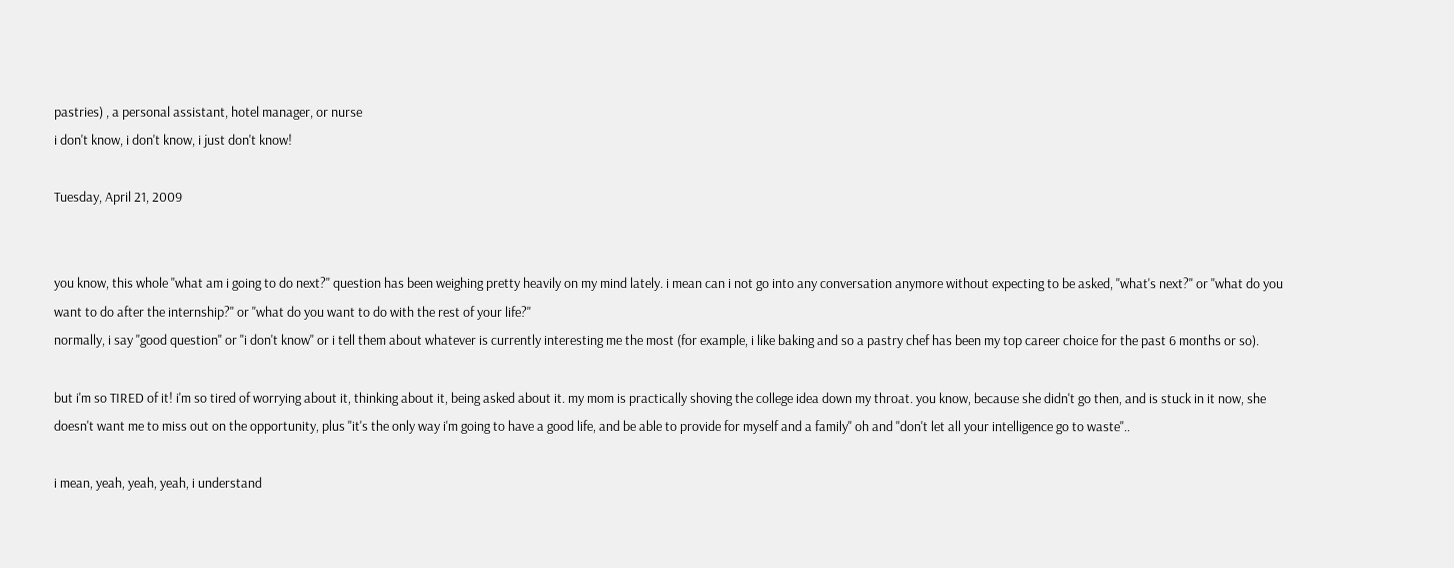pastries) , a personal assistant, hotel manager, or nurse
i don't know, i don't know, i just don't know!

Tuesday, April 21, 2009


you know, this whole "what am i going to do next?" question has been weighing pretty heavily on my mind lately. i mean can i not go into any conversation anymore without expecting to be asked, "what's next?" or "what do you want to do after the internship?" or "what do you want to do with the rest of your life?"
normally, i say "good question" or "i don't know" or i tell them about whatever is currently interesting me the most (for example, i like baking and so a pastry chef has been my top career choice for the past 6 months or so).

but i'm so TIRED of it! i'm so tired of worrying about it, thinking about it, being asked about it. my mom is practically shoving the college idea down my throat. you know, because she didn't go then, and is stuck in it now, she doesn't want me to miss out on the opportunity, plus "it's the only way i'm going to have a good life, and be able to provide for myself and a family" oh and "don't let all your intelligence go to waste"..

i mean, yeah, yeah, yeah, i understand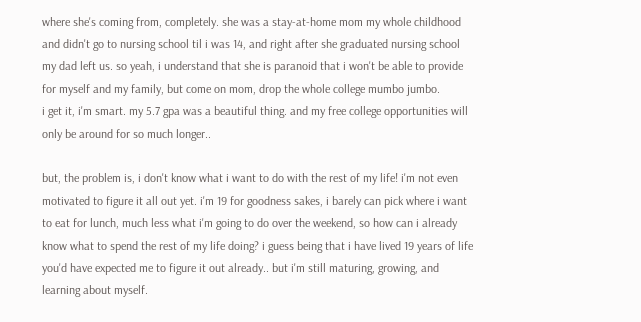where she's coming from, completely. she was a stay-at-home mom my whole childhood and didn't go to nursing school til i was 14, and right after she graduated nursing school my dad left us. so yeah, i understand that she is paranoid that i won't be able to provide for myself and my family, but come on mom, drop the whole college mumbo jumbo.
i get it, i'm smart. my 5.7 gpa was a beautiful thing. and my free college opportunities will only be around for so much longer..

but, the problem is, i don't know what i want to do with the rest of my life! i'm not even motivated to figure it all out yet. i'm 19 for goodness sakes, i barely can pick where i want to eat for lunch, much less what i'm going to do over the weekend, so how can i already know what to spend the rest of my life doing? i guess being that i have lived 19 years of life you'd have expected me to figure it out already.. but i'm still maturing, growing, and learning about myself.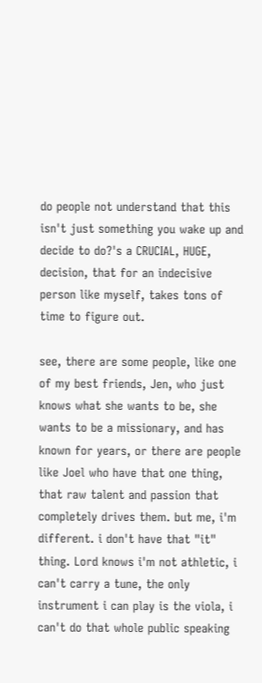do people not understand that this isn't just something you wake up and decide to do?'s a CRUCIAL, HUGE, decision, that for an indecisive person like myself, takes tons of time to figure out.

see, there are some people, like one of my best friends, Jen, who just knows what she wants to be, she wants to be a missionary, and has known for years, or there are people like Joel who have that one thing, that raw talent and passion that completely drives them. but me, i'm different. i don't have that "it" thing. Lord knows i'm not athletic, i can't carry a tune, the only instrument i can play is the viola, i can't do that whole public speaking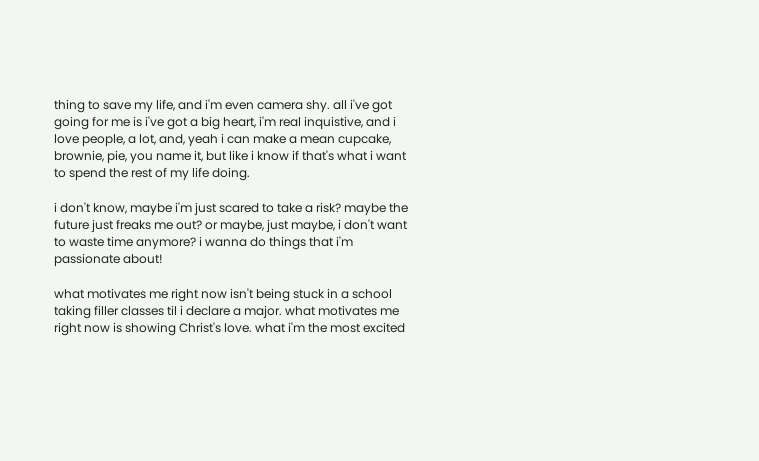thing to save my life, and i'm even camera shy. all i've got going for me is i've got a big heart, i'm real inquistive, and i love people, a lot, and, yeah i can make a mean cupcake, brownie, pie, you name it, but like i know if that's what i want to spend the rest of my life doing.

i don't know, maybe i'm just scared to take a risk? maybe the future just freaks me out? or maybe, just maybe, i don't want to waste time anymore? i wanna do things that i'm passionate about!

what motivates me right now isn't being stuck in a school taking filler classes til i declare a major. what motivates me right now is showing Christ's love. what i'm the most excited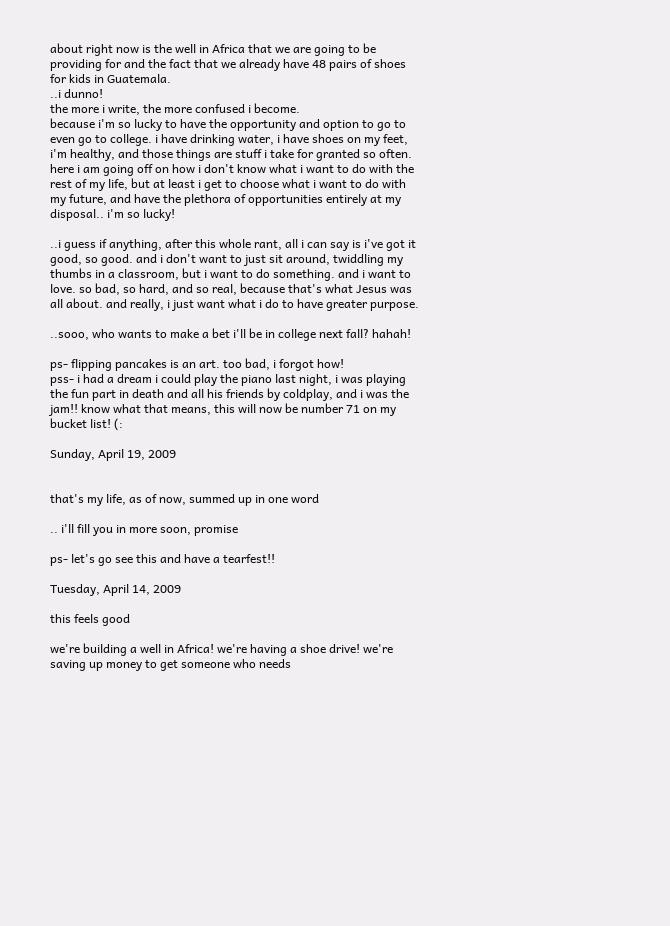about right now is the well in Africa that we are going to be providing for and the fact that we already have 48 pairs of shoes for kids in Guatemala.
..i dunno!
the more i write, the more confused i become.
because i'm so lucky to have the opportunity and option to go to even go to college. i have drinking water, i have shoes on my feet, i'm healthy, and those things are stuff i take for granted so often. here i am going off on how i don't know what i want to do with the rest of my life, but at least i get to choose what i want to do with my future, and have the plethora of opportunities entirely at my disposal.. i'm so lucky!

..i guess if anything, after this whole rant, all i can say is i've got it good, so good. and i don't want to just sit around, twiddling my thumbs in a classroom, but i want to do something. and i want to love. so bad, so hard, and so real, because that's what Jesus was all about. and really, i just want what i do to have greater purpose.

..sooo, who wants to make a bet i'll be in college next fall? hahah!

ps- flipping pancakes is an art. too bad, i forgot how!
pss- i had a dream i could play the piano last night, i was playing the fun part in death and all his friends by coldplay, and i was the jam!! know what that means, this will now be number 71 on my bucket list! (:

Sunday, April 19, 2009


that's my life, as of now, summed up in one word

.. i'll fill you in more soon, promise

ps- let's go see this and have a tearfest!!

Tuesday, April 14, 2009

this feels good

we're building a well in Africa! we're having a shoe drive! we're saving up money to get someone who needs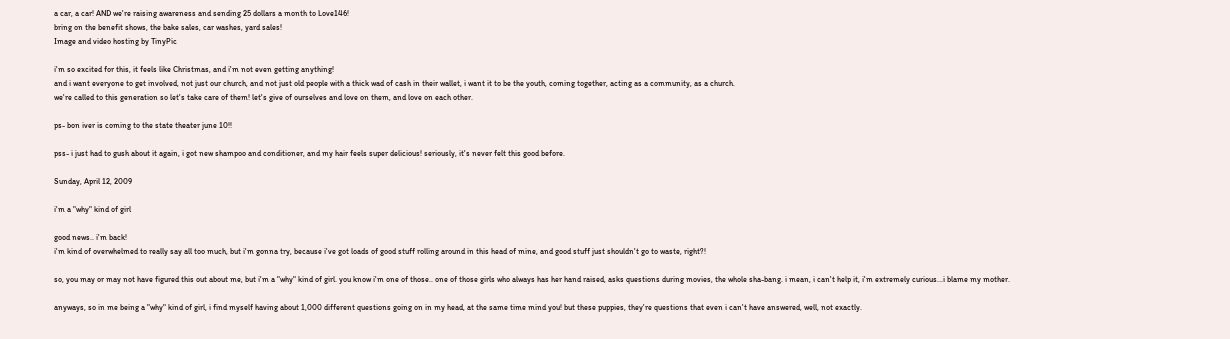a car, a car! AND we're raising awareness and sending 25 dollars a month to Love146!
bring on the benefit shows, the bake sales, car washes, yard sales!
Image and video hosting by TinyPic

i'm so excited for this, it feels like Christmas, and i'm not even getting anything!
and i want everyone to get involved, not just our church, and not just old people with a thick wad of cash in their wallet, i want it to be the youth, coming together, acting as a community, as a church.
we're called to this generation so let's take care of them! let's give of ourselves and love on them, and love on each other.

ps- bon iver is coming to the state theater june 10!!

pss- i just had to gush about it again, i got new shampoo and conditioner, and my hair feels super delicious! seriously, it's never felt this good before.

Sunday, April 12, 2009

i'm a "why" kind of girl

good news.. i'm back!
i'm kind of overwhelmed to really say all too much, but i'm gonna try, because i've got loads of good stuff rolling around in this head of mine, and good stuff just shouldn't go to waste, right?!

so, you may or may not have figured this out about me, but i'm a "why" kind of girl. you know i'm one of those.. one of those girls who always has her hand raised, asks questions during movies, the whole sha-bang. i mean, i can't help it, i'm extremely curious...i blame my mother.

anyways, so in me being a "why" kind of girl, i find myself having about 1,000 different questions going on in my head, at the same time mind you! but these puppies, they're questions that even i can't have answered, well, not exactly.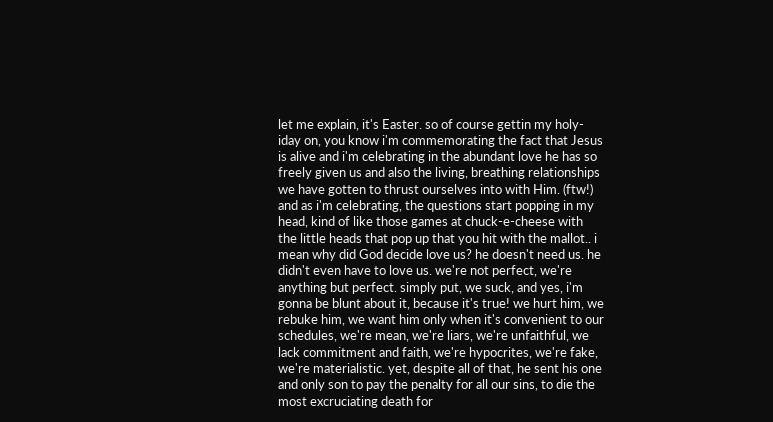let me explain, it's Easter. so of course gettin my holy-iday on, you know i'm commemorating the fact that Jesus is alive and i'm celebrating in the abundant love he has so freely given us and also the living, breathing relationships we have gotten to thrust ourselves into with Him. (ftw!)
and as i'm celebrating, the questions start popping in my head, kind of like those games at chuck-e-cheese with the little heads that pop up that you hit with the mallot.. i mean why did God decide love us? he doesn't need us. he didn't even have to love us. we're not perfect, we're anything but perfect. simply put, we suck, and yes, i'm gonna be blunt about it, because it's true! we hurt him, we rebuke him, we want him only when it's convenient to our schedules, we're mean, we're liars, we're unfaithful, we lack commitment and faith, we're hypocrites, we're fake, we're materialistic. yet, despite all of that, he sent his one and only son to pay the penalty for all our sins, to die the most excruciating death for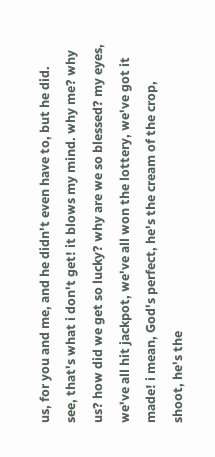us, for you and me, and he didn't even have to, but he did.
see, that's what i don't get! it blows my mind. why me? why us? how did we get so lucky? why are we so blessed? my eyes, we've all hit jackpot, we've all won the lottery, we've got it made! i mean, God's perfect, he's the cream of the crop, shoot, he's the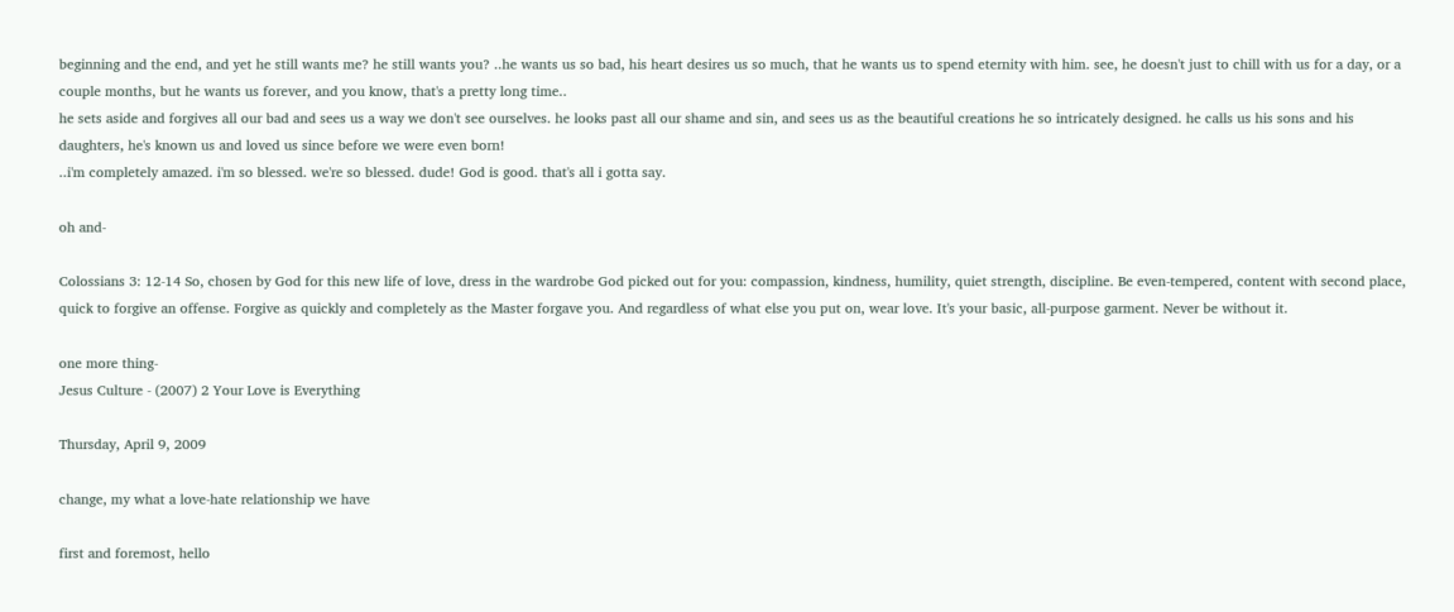beginning and the end, and yet he still wants me? he still wants you? ..he wants us so bad, his heart desires us so much, that he wants us to spend eternity with him. see, he doesn't just to chill with us for a day, or a couple months, but he wants us forever, and you know, that's a pretty long time..
he sets aside and forgives all our bad and sees us a way we don't see ourselves. he looks past all our shame and sin, and sees us as the beautiful creations he so intricately designed. he calls us his sons and his daughters, he's known us and loved us since before we were even born!
..i'm completely amazed. i'm so blessed. we're so blessed. dude! God is good. that's all i gotta say.

oh and-

Colossians 3: 12-14 So, chosen by God for this new life of love, dress in the wardrobe God picked out for you: compassion, kindness, humility, quiet strength, discipline. Be even-tempered, content with second place, quick to forgive an offense. Forgive as quickly and completely as the Master forgave you. And regardless of what else you put on, wear love. It's your basic, all-purpose garment. Never be without it.

one more thing-
Jesus Culture - (2007) 2 Your Love is Everything

Thursday, April 9, 2009

change, my what a love-hate relationship we have

first and foremost, hello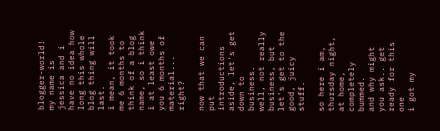blogger-world!
my name is jessica and i have no idea how long this whole blog thing will last.
i mean, it took me 6 months to think of a blog name, so i think i at least owe you 6 months of material... right?

now that we can put introductions aside, let's get down to business.
well, not really business, but let's get to the good, juicy stuff.

so here i am, thursday night, at home, completely bummed.
and why might you ask.. get ready for this one
i got my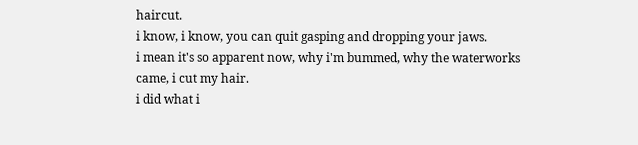haircut.
i know, i know, you can quit gasping and dropping your jaws.
i mean it's so apparent now, why i'm bummed, why the waterworks came, i cut my hair.
i did what i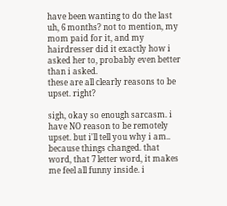have been wanting to do the last uh, 6 months? not to mention, my mom paid for it, and my hairdresser did it exactly how i asked her to, probably even better than i asked.
these are all clearly reasons to be upset. right?

sigh, okay so enough sarcasm. i have NO reason to be remotely upset. but i'll tell you why i am.. because things changed. that word, that 7 letter word, it makes me feel all funny inside. i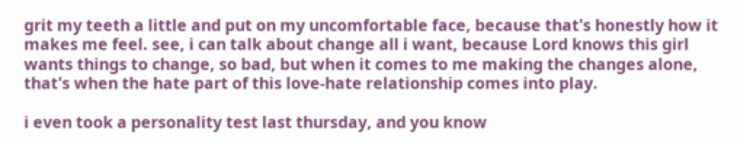grit my teeth a little and put on my uncomfortable face, because that's honestly how it makes me feel. see, i can talk about change all i want, because Lord knows this girl wants things to change, so bad, but when it comes to me making the changes alone, that's when the hate part of this love-hate relationship comes into play.

i even took a personality test last thursday, and you know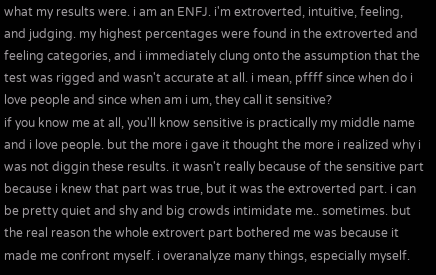what my results were. i am an ENFJ. i'm extroverted, intuitive, feeling, and judging. my highest percentages were found in the extroverted and feeling categories, and i immediately clung onto the assumption that the test was rigged and wasn't accurate at all. i mean, pffff since when do i love people and since when am i um, they call it sensitive?
if you know me at all, you'll know sensitive is practically my middle name and i love people. but the more i gave it thought the more i realized why i was not diggin these results. it wasn't really because of the sensitive part because i knew that part was true, but it was the extroverted part. i can be pretty quiet and shy and big crowds intimidate me.. sometimes. but the real reason the whole extrovert part bothered me was because it made me confront myself. i overanalyze many things, especially myself.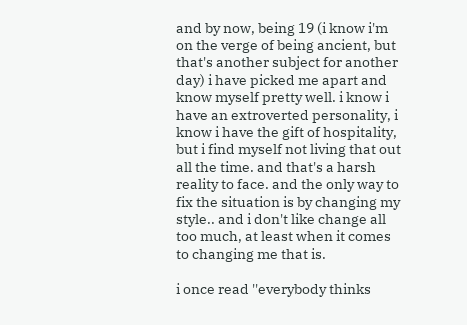and by now, being 19 (i know i'm on the verge of being ancient, but that's another subject for another day) i have picked me apart and know myself pretty well. i know i have an extroverted personality, i know i have the gift of hospitality, but i find myself not living that out all the time. and that's a harsh reality to face. and the only way to fix the situation is by changing my style.. and i don't like change all too much, at least when it comes to changing me that is.

i once read ''everybody thinks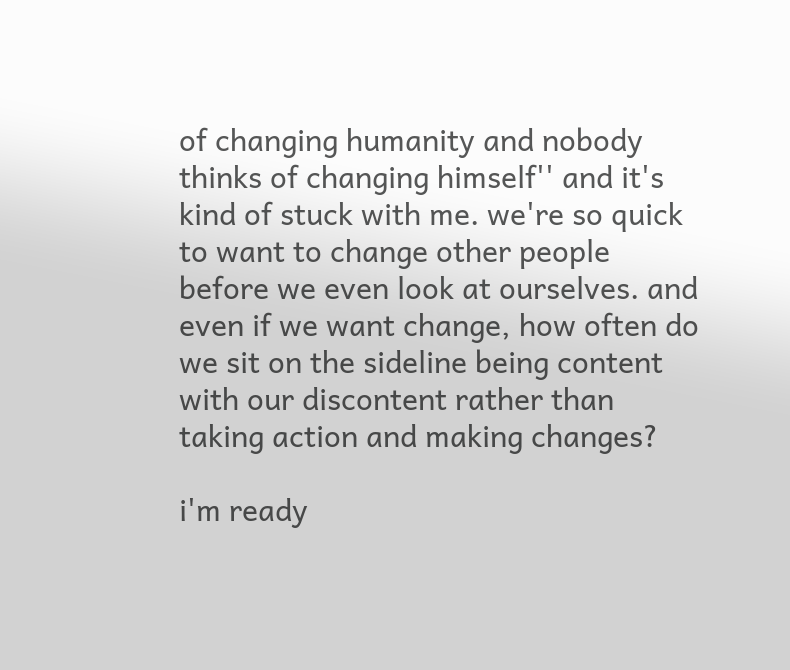of changing humanity and nobody thinks of changing himself'' and it's kind of stuck with me. we're so quick to want to change other people before we even look at ourselves. and even if we want change, how often do we sit on the sideline being content with our discontent rather than taking action and making changes?

i'm ready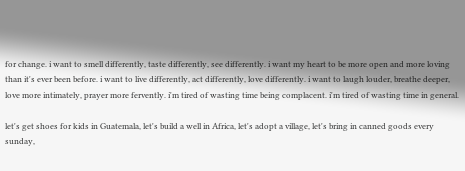for change. i want to smell differently, taste differently, see differently. i want my heart to be more open and more loving than it's ever been before. i want to live differently, act differently, love differently. i want to laugh louder, breathe deeper, love more intimately, prayer more fervently. i'm tired of wasting time being complacent. i'm tired of wasting time in general.

let's get shoes for kids in Guatemala, let's build a well in Africa, let's adopt a village, let's bring in canned goods every sunday,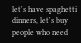let's have spaghetti dinners, let's buy people who need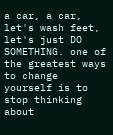a car, a car, let's wash feet, let's just DO SOMETHING. one of the greatest ways to change yourself is to stop thinking about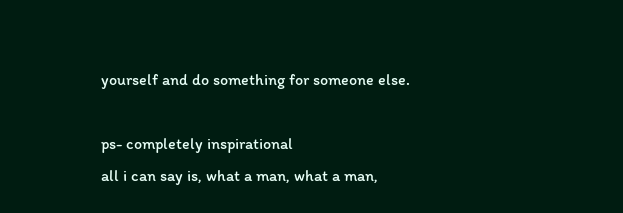yourself and do something for someone else.

ps- completely inspirational
all i can say is, what a man, what a man,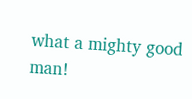what a mighty good man!